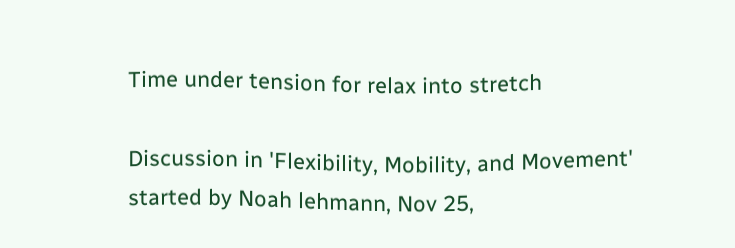Time under tension for relax into stretch

Discussion in 'Flexibility, Mobility, and Movement' started by Noah lehmann, Nov 25,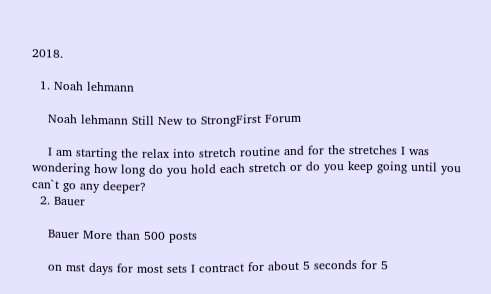2018.

  1. Noah lehmann

    Noah lehmann Still New to StrongFirst Forum

    I am starting the relax into stretch routine and for the stretches I was wondering how long do you hold each stretch or do you keep going until you can`t go any deeper?
  2. Bauer

    Bauer More than 500 posts

    on mst days for most sets I contract for about 5 seconds for 5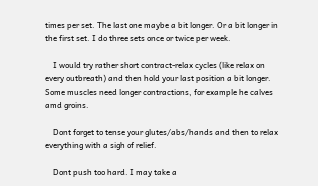times per set. The last one maybe a bit longer. Or a bit longer in the first set. I do three sets once or twice per week.

    I would try rather short contract-relax cycles (like relax on every outbreath) and then hold your last position a bit longer. Some muscles need longer contractions, for example he calves amd groins.

    Dont forget to tense your glutes/abs/hands and then to relax everything with a sigh of relief.

    Dont push too hard. I may take a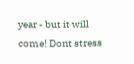year - but it will come! Dont stress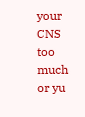your CNS too much or yu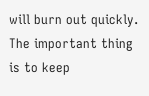will burn out quickly. The important thing is to keep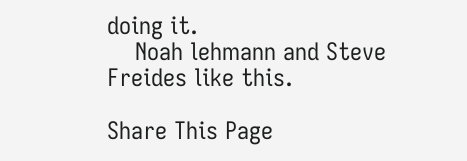doing it.
    Noah lehmann and Steve Freides like this.

Share This Page